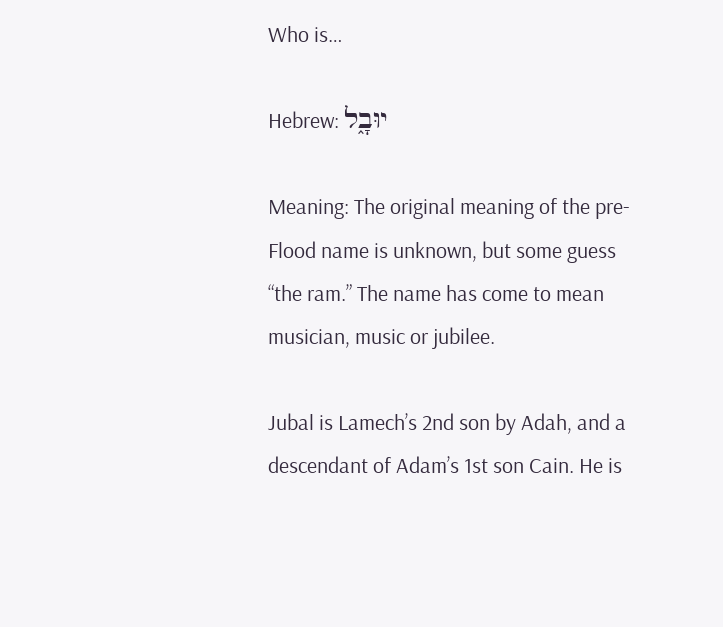Who is…

Hebrew: יוּבָ֑ל

Meaning: The original meaning of the pre-Flood name is unknown, but some guess “the ram.” The name has come to mean musician, music or jubilee.

Jubal is Lamech’s 2nd son by Adah, and a descendant of Adam’s 1st son Cain. He is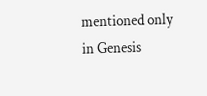mentioned only in Genesis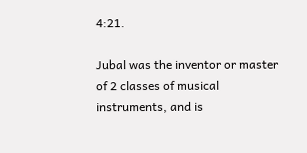4:21.

Jubal was the inventor or master of 2 classes of musical instruments, and is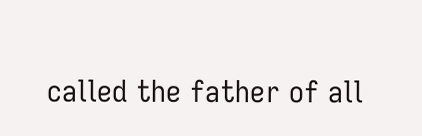called the father of all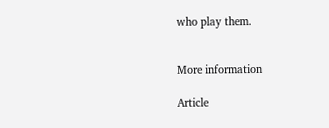who play them.


More information

Article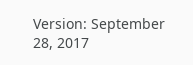Version: September 28, 2017